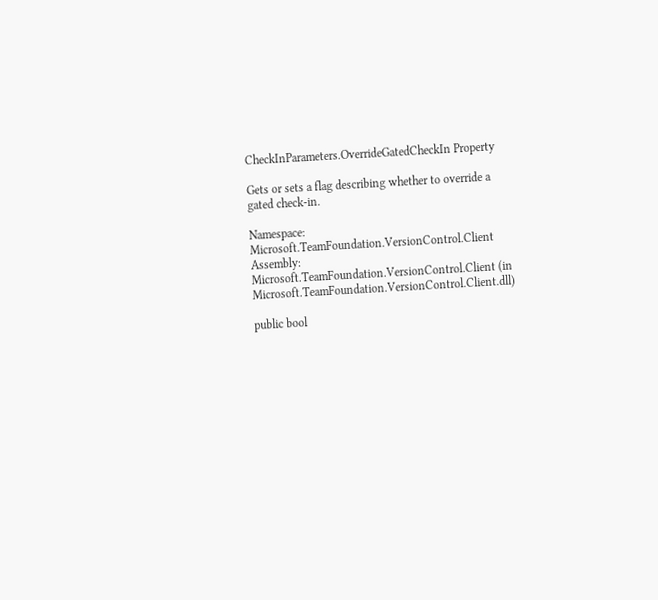CheckInParameters.OverrideGatedCheckIn Property

Gets or sets a flag describing whether to override a gated check-in.

Namespace:  Microsoft.TeamFoundation.VersionControl.Client
Assembly:  Microsoft.TeamFoundation.VersionControl.Client (in Microsoft.TeamFoundation.VersionControl.Client.dll)

public bool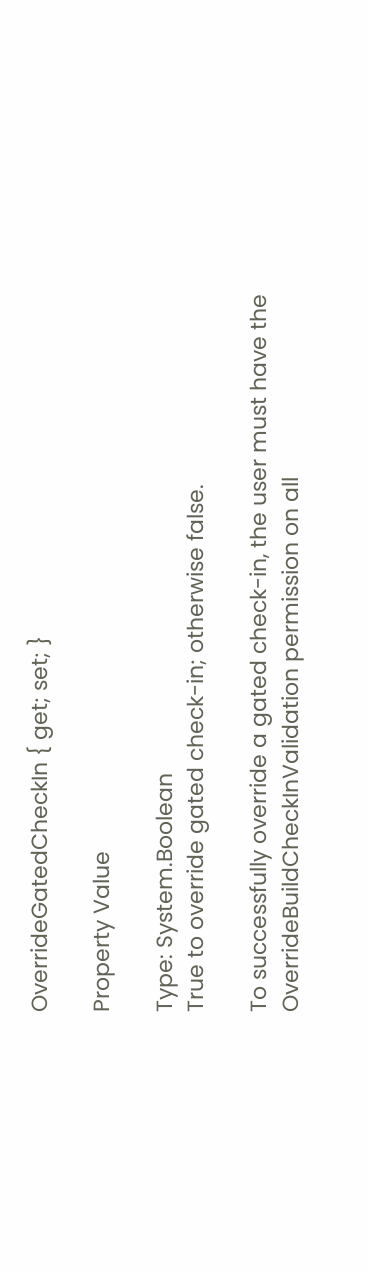OverrideGatedCheckIn { get; set; }

Property Value

Type: System.Boolean
True to override gated check-in; otherwise false.

To successfully override a gated check-in, the user must have the OverrideBuildCheckInValidation permission on all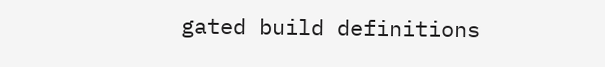gated build definitions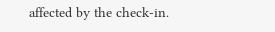affected by the check-in.